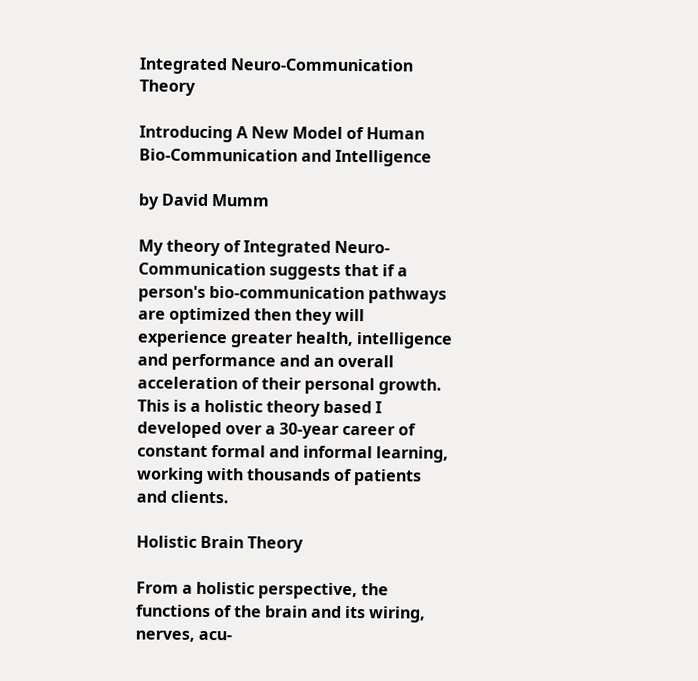Integrated Neuro-Communication Theory

Introducing A New Model of Human Bio-Communication and Intelligence

by David Mumm

My theory of Integrated Neuro-Communication suggests that if a person's bio-communication pathways are optimized then they will experience greater health, intelligence and performance and an overall acceleration of their personal growth.  This is a holistic theory based I developed over a 30-year career of constant formal and informal learning, working with thousands of patients and clients.

Holistic Brain Theory

From a holistic perspective, the functions of the brain and its wiring, nerves, acu-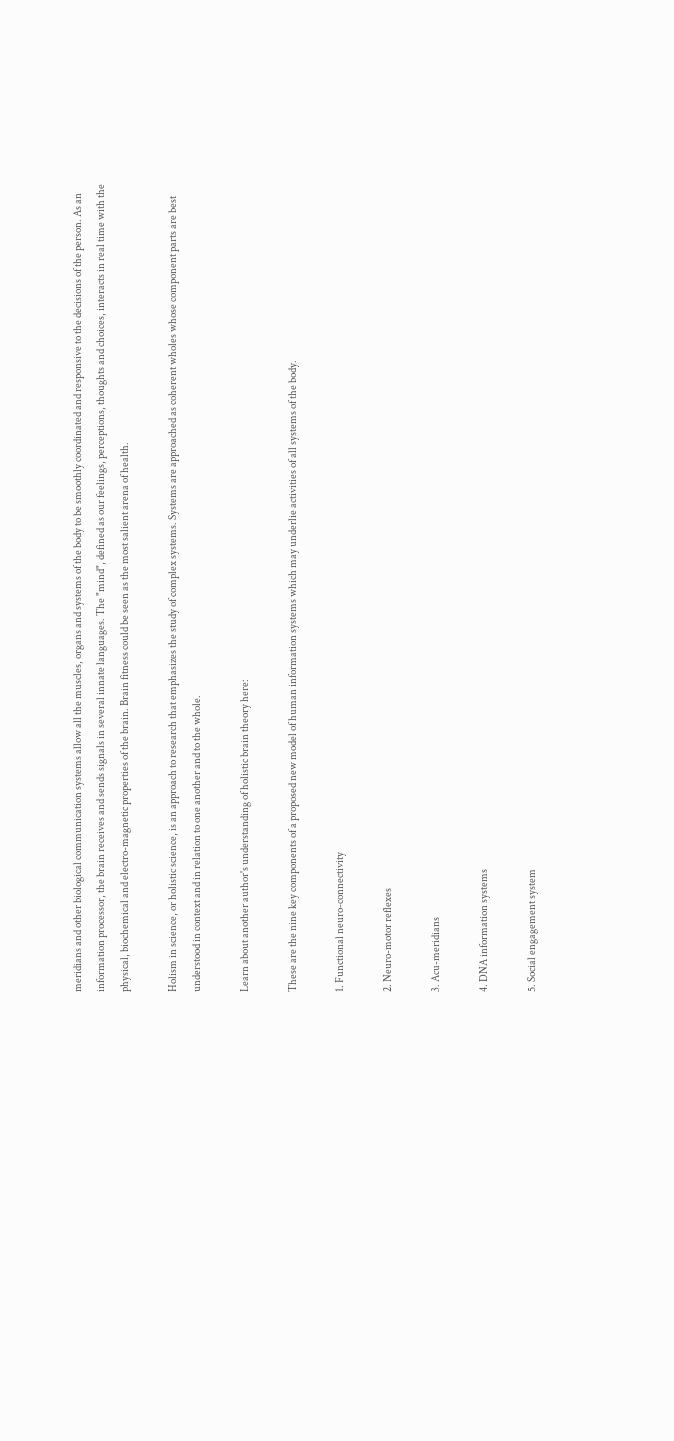meridians and other biological communication systems allow all the muscles, organs and systems of the body to be smoothly coordinated and responsive to the decisions of the person. As an information processor, the brain receives and sends signals in several innate languages. The "mind", defined as our feelings, perceptions, thoughts and choices, interacts in real time with the  physical, biochemical and electro-magnetic properties of the brain. Brain fitness could be seen as the most salient arena of health.

Holism in science, or holistic science, is an approach to research that emphasizes the study of complex systems. Systems are approached as coherent wholes whose component parts are best understood in context and in relation to one another and to the whole.

Learn about another author's understanding of holistic brain theory here:

These are the nine key components of a proposed new model of human information systems which may underlie activities of all systems of the body.

1. Functional neuro-connectivity

2. Neuro-motor reflexes

3. Acu-meridians

4. DNA information systems

5. Social engagement system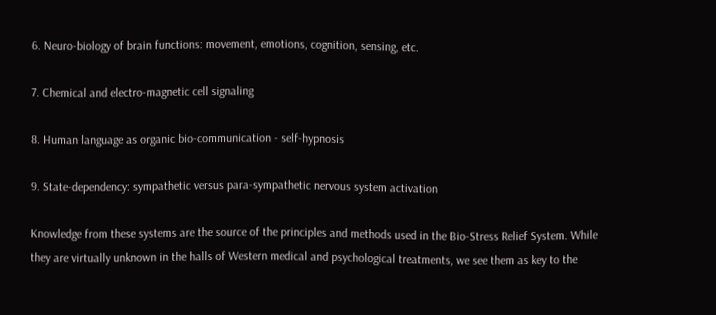6. Neuro-biology of brain functions: movement, emotions, cognition, sensing, etc.

7. Chemical and electro-magnetic cell signaling

8. Human language as organic bio-communication - self-hypnosis

9. State-dependency: sympathetic versus para-sympathetic nervous system activation

Knowledge from these systems are the source of the principles and methods used in the Bio-Stress Relief System. While they are virtually unknown in the halls of Western medical and psychological treatments, we see them as key to the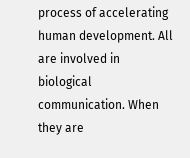process of accelerating human development. All are involved in biological communication. When they are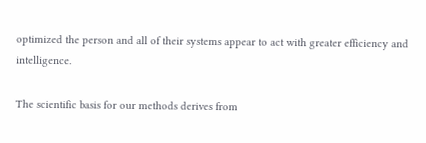optimized the person and all of their systems appear to act with greater efficiency and intelligence.

The scientific basis for our methods derives from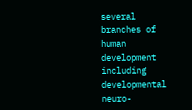several branches of  human development including developmental neuro-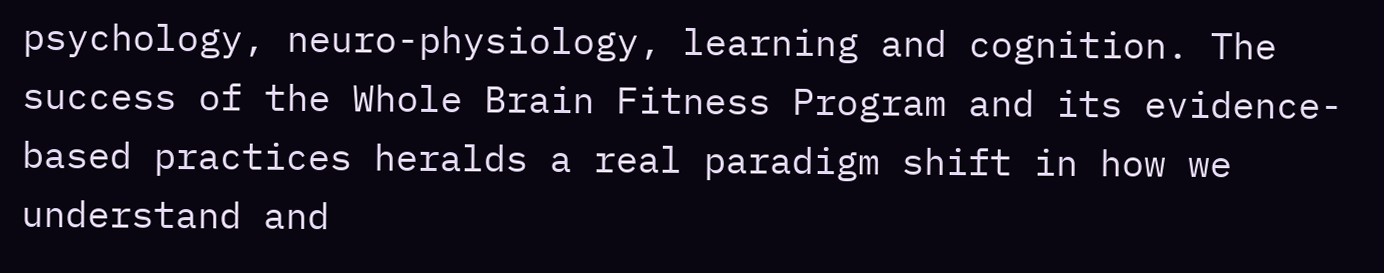psychology, neuro-physiology, learning and cognition. The success of the Whole Brain Fitness Program and its evidence-based practices heralds a real paradigm shift in how we understand and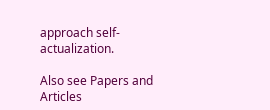approach self-actualization.

Also see Papers and Articles